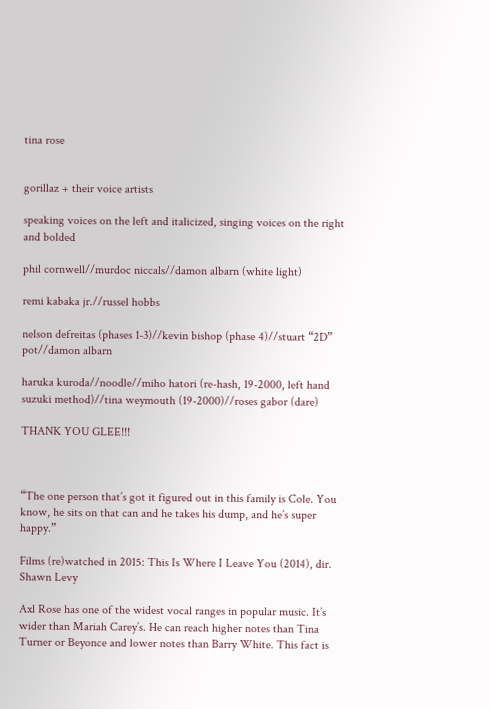tina rose


gorillaz + their voice artists

speaking voices on the left and italicized, singing voices on the right and bolded

phil cornwell//murdoc niccals//damon albarn (white light)

remi kabaka jr.//russel hobbs

nelson defreitas (phases 1-3)//kevin bishop (phase 4)//stuart “2D” pot//damon albarn

haruka kuroda//noodle//miho hatori (re-hash, 19-2000, left hand suzuki method)//tina weymouth (19-2000)//roses gabor (dare)

THANK YOU GLEE!!!



“The one person that’s got it figured out in this family is Cole. You know, he sits on that can and he takes his dump, and he’s super happy.”

Films (re)watched in 2015: This Is Where I Leave You (2014), dir. Shawn Levy

Axl Rose has one of the widest vocal ranges in popular music. It’s wider than Mariah Carey’s. He can reach higher notes than Tina Turner or Beyonce and lower notes than Barry White. This fact is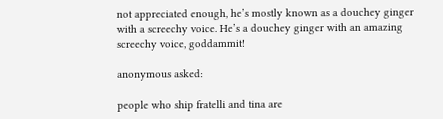not appreciated enough, he’s mostly known as a douchey ginger with a screechy voice. He’s a douchey ginger with an amazing screechy voice, goddammit!

anonymous asked:

people who ship fratelli and tina are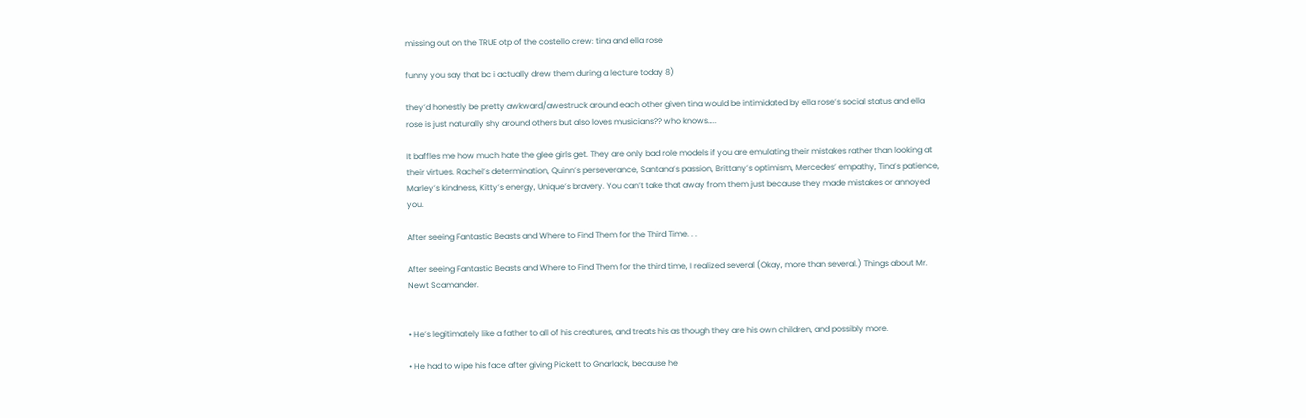missing out on the TRUE otp of the costello crew: tina and ella rose

funny you say that bc i actually drew them during a lecture today 8)

they’d honestly be pretty awkward/awestruck around each other given tina would be intimidated by ella rose’s social status and ella rose is just naturally shy around others but also loves musicians?? who knows…..

It baffles me how much hate the glee girls get. They are only bad role models if you are emulating their mistakes rather than looking at their virtues. Rachel’s determination, Quinn’s perseverance, Santana’s passion, Brittany’s optimism, Mercedes’ empathy, Tina’s patience, Marley’s kindness, Kitty’s energy, Unique’s bravery. You can’t take that away from them just because they made mistakes or annoyed you.

After seeing Fantastic Beasts and Where to Find Them for the Third Time. . .

After seeing Fantastic Beasts and Where to Find Them for the third time, I realized several (Okay, more than several.) Things about Mr. Newt Scamander.


• He’s legitimately like a father to all of his creatures, and treats his as though they are his own children, and possibly more.

• He had to wipe his face after giving Pickett to Gnarlack, because he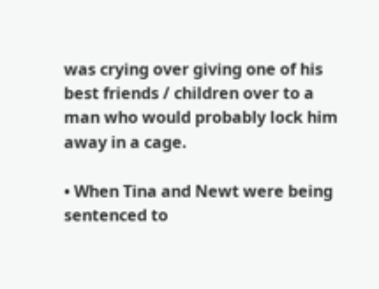was crying over giving one of his best friends / children over to a man who would probably lock him away in a cage.

• When Tina and Newt were being sentenced to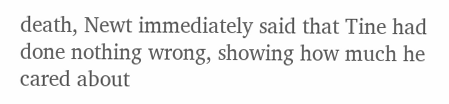death, Newt immediately said that Tine had done nothing wrong, showing how much he cared about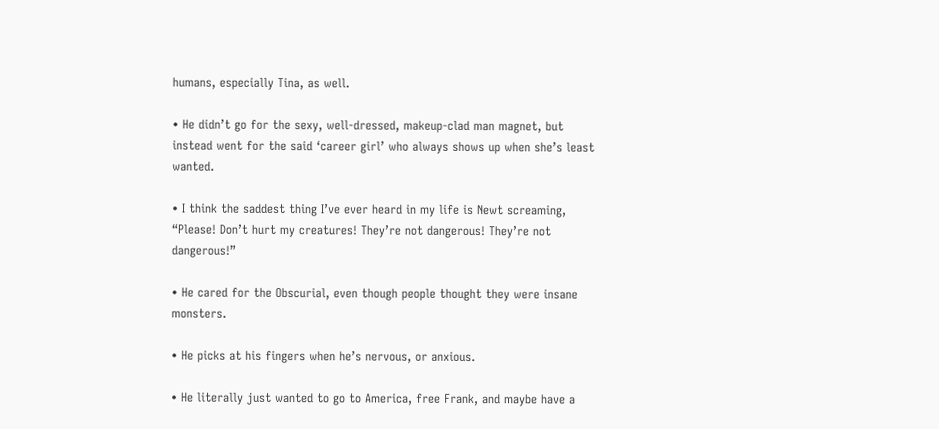humans, especially Tina, as well.

• He didn’t go for the sexy, well-dressed, makeup-clad man magnet, but instead went for the said ‘career girl’ who always shows up when she’s least wanted.

• I think the saddest thing I’ve ever heard in my life is Newt screaming, “Please! Don’t hurt my creatures! They’re not dangerous! They’re not dangerous!”

• He cared for the Obscurial, even though people thought they were insane monsters.

• He picks at his fingers when he’s nervous, or anxious.

• He literally just wanted to go to America, free Frank, and maybe have a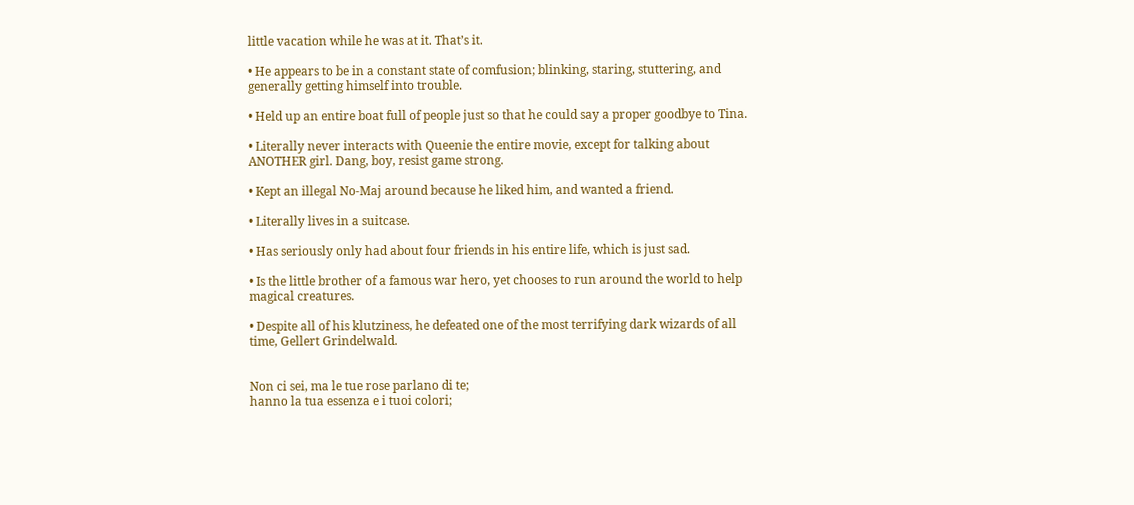little vacation while he was at it. That’s it.

• He appears to be in a constant state of comfusion; blinking, staring, stuttering, and generally getting himself into trouble.

• Held up an entire boat full of people just so that he could say a proper goodbye to Tina.

• Literally never interacts with Queenie the entire movie, except for talking about ANOTHER girl. Dang, boy, resist game strong.

• Kept an illegal No-Maj around because he liked him, and wanted a friend.

• Literally lives in a suitcase.

• Has seriously only had about four friends in his entire life, which is just sad.

• Is the little brother of a famous war hero, yet chooses to run around the world to help magical creatures.

• Despite all of his klutziness, he defeated one of the most terrifying dark wizards of all time, Gellert Grindelwald.


Non ci sei, ma le tue rose parlano di te;
hanno la tua essenza e i tuoi colori;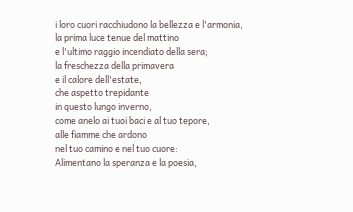i loro cuori racchiudono la bellezza e l'armonia,
la prima luce tenue del mattino
e l'ultimo raggio incendiato della sera;
la freschezza della primavera
e il calore dell'estate,
che aspetto trepidante
in questo lungo inverno,
come anelo ai tuoi baci e al tuo tepore,
alle fiamme che ardono
nel tuo camino e nel tuo cuore:
Alimentano la speranza e la poesia,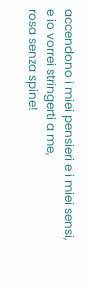accendono i miei pensieri e i miei sensi,
e io vorrei stringerti a me,
rosa senza spine!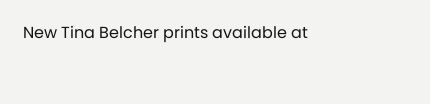New Tina Belcher prints available at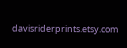davisriderprints.etsy.com